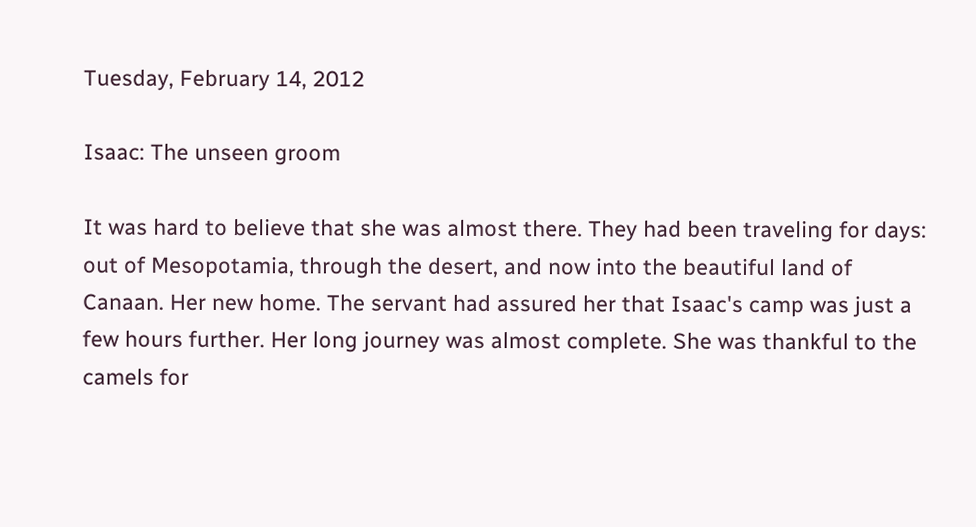Tuesday, February 14, 2012

Isaac: The unseen groom

It was hard to believe that she was almost there. They had been traveling for days: out of Mesopotamia, through the desert, and now into the beautiful land of Canaan. Her new home. The servant had assured her that Isaac's camp was just a few hours further. Her long journey was almost complete. She was thankful to the camels for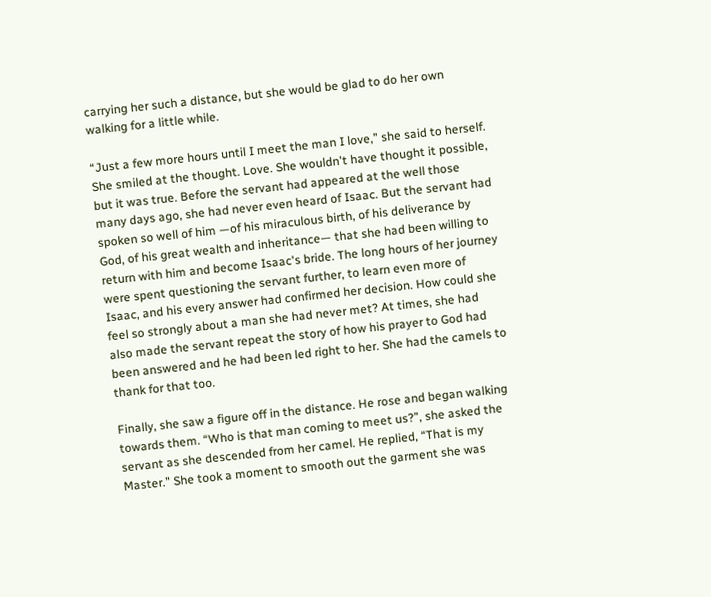carrying her such a distance, but she would be glad to do her own walking for a little while.

“Just a few more hours until I meet the man I love,” she said to herself. She smiled at the thought. Love. She wouldn't have thought it possible, but it was true. Before the servant had appeared at the well those many days ago, she had never even heard of Isaac. But the servant had spoken so well of him —of his miraculous birth, of his deliverance by God, of his great wealth and inheritance— that she had been willing to return with him and become Isaac's bride. The long hours of her journey were spent questioning the servant further, to learn even more of Isaac, and his every answer had confirmed her decision. How could she feel so strongly about a man she had never met? At times, she had also made the servant repeat the story of how his prayer to God had been answered and he had been led right to her. She had the camels to thank for that too.

Finally, she saw a figure off in the distance. He rose and began walking towards them. “Who is that man coming to meet us?”, she asked the servant as she descended from her camel. He replied, “That is my Master.” She took a moment to smooth out the garment she was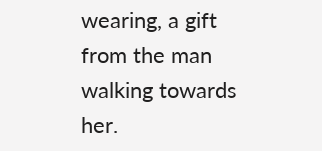wearing, a gift from the man walking towards her.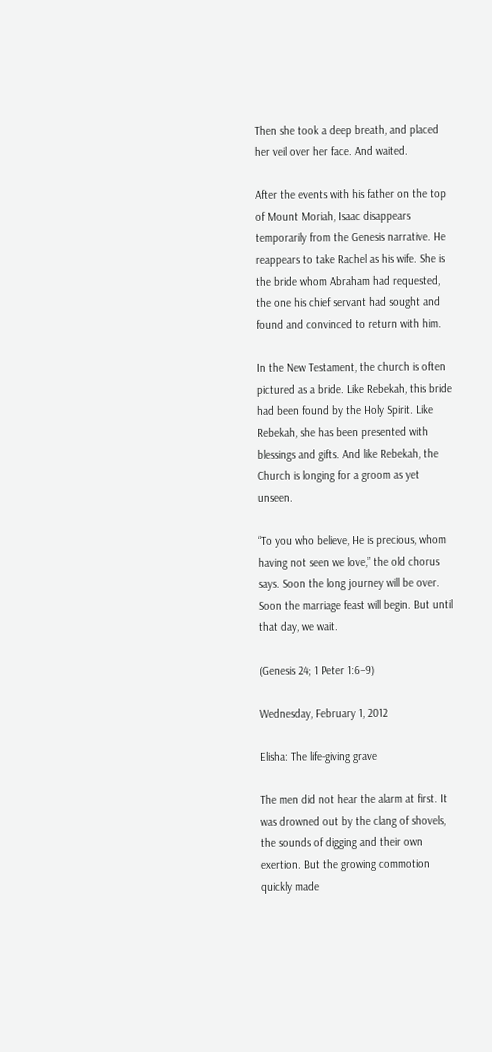Then she took a deep breath, and placed her veil over her face. And waited.

After the events with his father on the top of Mount Moriah, Isaac disappears temporarily from the Genesis narrative. He reappears to take Rachel as his wife. She is the bride whom Abraham had requested, the one his chief servant had sought and found and convinced to return with him.

In the New Testament, the church is often pictured as a bride. Like Rebekah, this bride had been found by the Holy Spirit. Like Rebekah, she has been presented with blessings and gifts. And like Rebekah, the Church is longing for a groom as yet unseen.

“To you who believe, He is precious, whom having not seen we love,” the old chorus says. Soon the long journey will be over. Soon the marriage feast will begin. But until that day, we wait.

(Genesis 24; 1 Peter 1:6–9)

Wednesday, February 1, 2012

Elisha: The life-giving grave

The men did not hear the alarm at first. It was drowned out by the clang of shovels, the sounds of digging and their own exertion. But the growing commotion quickly made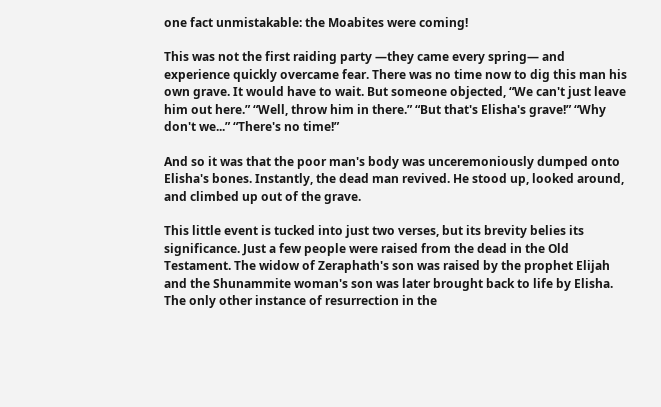one fact unmistakable: the Moabites were coming!

This was not the first raiding party —they came every spring— and experience quickly overcame fear. There was no time now to dig this man his own grave. It would have to wait. But someone objected, “We can't just leave him out here.” “Well, throw him in there.” “But that's Elisha's grave!” “Why don't we...” “There's no time!”

And so it was that the poor man's body was unceremoniously dumped onto Elisha's bones. Instantly, the dead man revived. He stood up, looked around, and climbed up out of the grave.

This little event is tucked into just two verses, but its brevity belies its significance. Just a few people were raised from the dead in the Old Testament. The widow of Zeraphath's son was raised by the prophet Elijah and the Shunammite woman's son was later brought back to life by Elisha. The only other instance of resurrection in the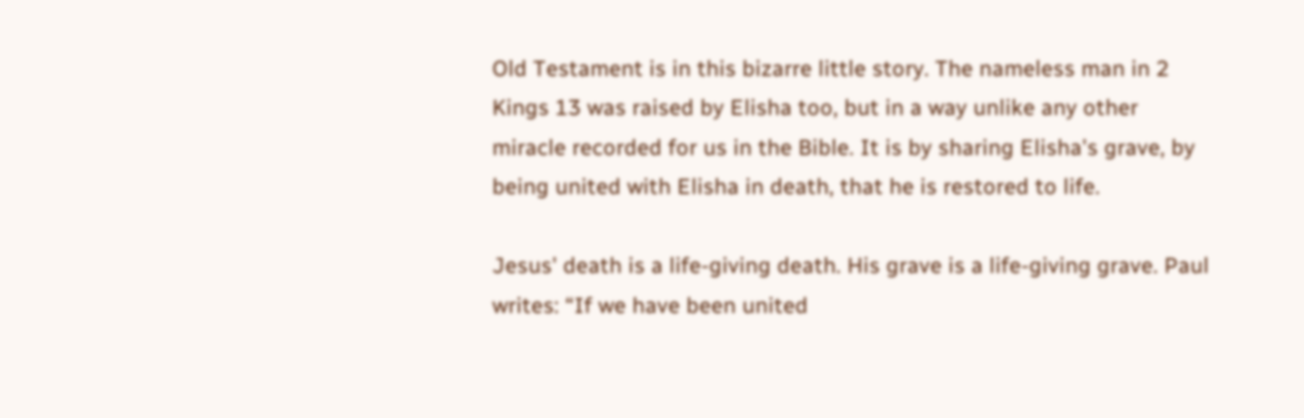Old Testament is in this bizarre little story. The nameless man in 2 Kings 13 was raised by Elisha too, but in a way unlike any other miracle recorded for us in the Bible. It is by sharing Elisha's grave, by being united with Elisha in death, that he is restored to life.

Jesus' death is a life-giving death. His grave is a life-giving grave. Paul writes: “If we have been united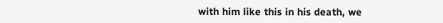with him like this in his death, we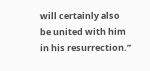will certainly also be united with him in his resurrection.”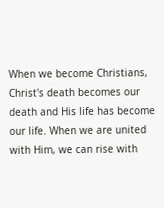When we become Christians, Christ's death becomes our death and His life has become our life. When we are united with Him, we can rise with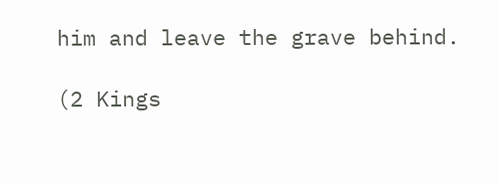him and leave the grave behind.

(2 Kings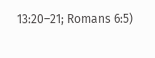13:20–21; Romans 6:5)